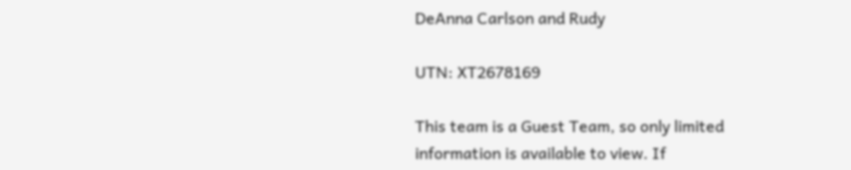DeAnna Carlson and Rudy

UTN: XT2678169

This team is a Guest Team, so only limited information is available to view. If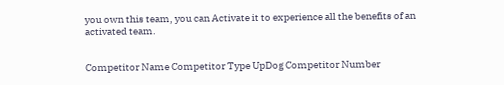you own this team, you can Activate it to experience all the benefits of an activated team.


Competitor Name Competitor Type UpDog Competitor Number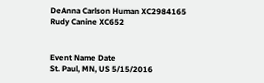DeAnna Carlson Human XC2984165
Rudy Canine XC652


Event Name Date
St. Paul, MN, US 5/15/2016